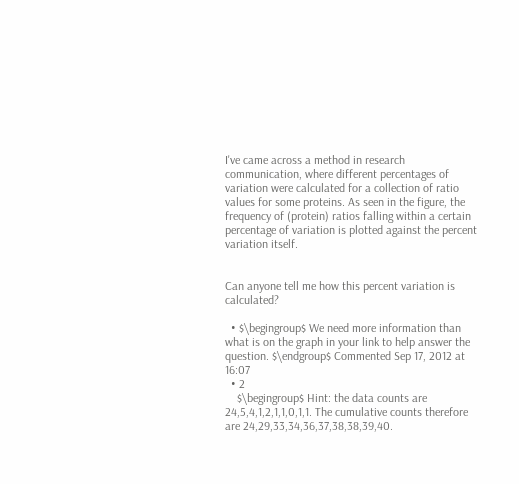I've came across a method in research communication, where different percentages of variation were calculated for a collection of ratio values for some proteins. As seen in the figure, the frequency of (protein) ratios falling within a certain percentage of variation is plotted against the percent variation itself.


Can anyone tell me how this percent variation is calculated?

  • $\begingroup$ We need more information than what is on the graph in your link to help answer the question. $\endgroup$ Commented Sep 17, 2012 at 16:07
  • 2
    $\begingroup$ Hint: the data counts are 24,5,4,1,2,1,1,0,1,1. The cumulative counts therefore are 24,29,33,34,36,37,38,38,39,40.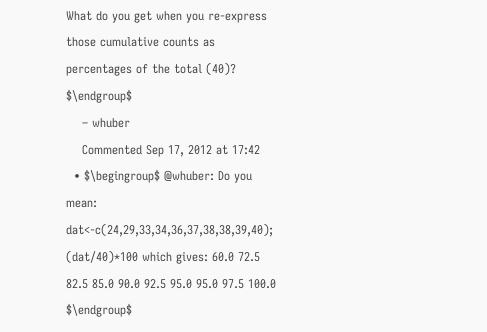What do you get when you re-express those cumulative counts as percentages of the total (40)? $\endgroup$
    – whuber
    Commented Sep 17, 2012 at 17:42
  • $\begingroup$ @whuber: Do you mean: dat<-c(24,29,33,34,36,37,38,38,39,40); (dat/40)*100 which gives: 60.0 72.5 82.5 85.0 90.0 92.5 95.0 95.0 97.5 100.0 $\endgroup$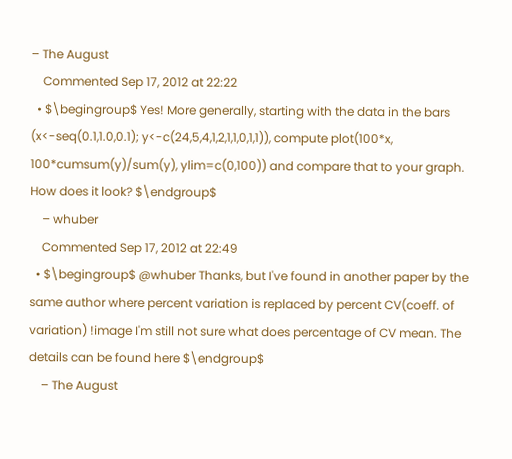– The August
    Commented Sep 17, 2012 at 22:22
  • $\begingroup$ Yes! More generally, starting with the data in the bars (x<-seq(0.1,1.0,0.1); y<-c(24,5,4,1,2,1,1,0,1,1)), compute plot(100*x, 100*cumsum(y)/sum(y), ylim=c(0,100)) and compare that to your graph. How does it look? $\endgroup$
    – whuber
    Commented Sep 17, 2012 at 22:49
  • $\begingroup$ @whuber Thanks, but I've found in another paper by the same author where percent variation is replaced by percent CV(coeff. of variation) !image I'm still not sure what does percentage of CV mean. The details can be found here $\endgroup$
    – The August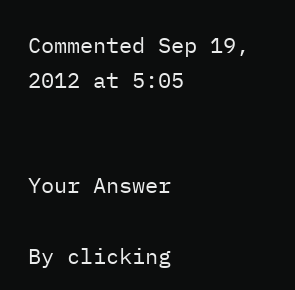Commented Sep 19, 2012 at 5:05


Your Answer

By clicking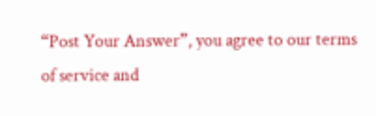“Post Your Answer”, you agree to our terms of service and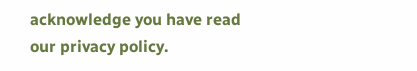acknowledge you have read our privacy policy.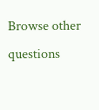Browse other questions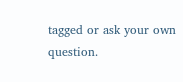tagged or ask your own question.